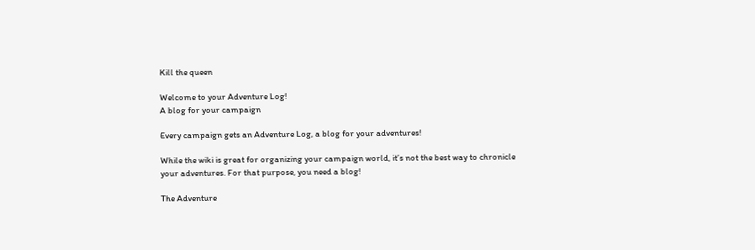Kill the queen

Welcome to your Adventure Log!
A blog for your campaign

Every campaign gets an Adventure Log, a blog for your adventures!

While the wiki is great for organizing your campaign world, it’s not the best way to chronicle your adventures. For that purpose, you need a blog!

The Adventure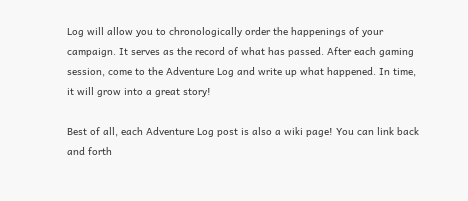Log will allow you to chronologically order the happenings of your campaign. It serves as the record of what has passed. After each gaming session, come to the Adventure Log and write up what happened. In time, it will grow into a great story!

Best of all, each Adventure Log post is also a wiki page! You can link back and forth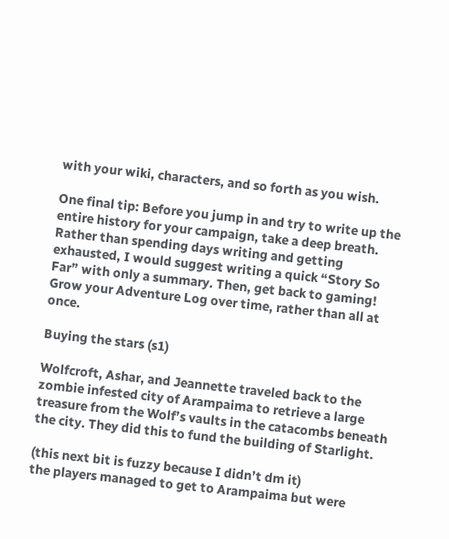with your wiki, characters, and so forth as you wish.

One final tip: Before you jump in and try to write up the entire history for your campaign, take a deep breath. Rather than spending days writing and getting exhausted, I would suggest writing a quick “Story So Far” with only a summary. Then, get back to gaming! Grow your Adventure Log over time, rather than all at once.

Buying the stars (s1)

Wolfcroft, Ashar, and Jeannette traveled back to the zombie infested city of Arampaima to retrieve a large treasure from the Wolf’s vaults in the catacombs beneath the city. They did this to fund the building of Starlight.

(this next bit is fuzzy because I didn’t dm it)
the players managed to get to Arampaima but were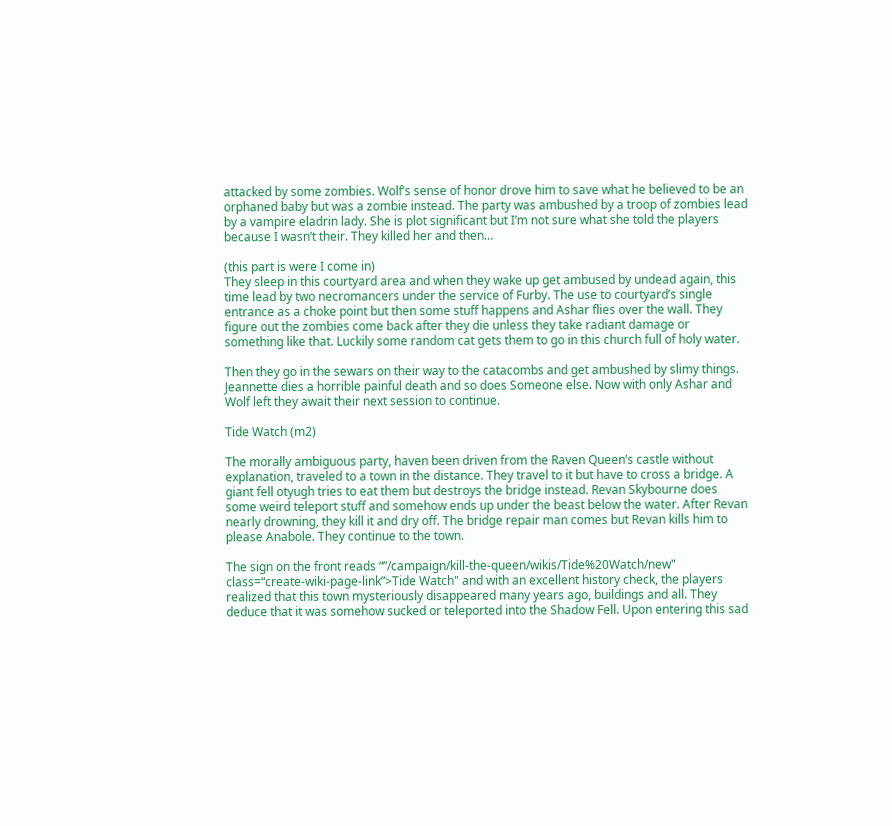attacked by some zombies. Wolf’s sense of honor drove him to save what he believed to be an orphaned baby but was a zombie instead. The party was ambushed by a troop of zombies lead by a vampire eladrin lady. She is plot significant but I’m not sure what she told the players because I wasn’t their. They killed her and then…

(this part is were I come in)
They sleep in this courtyard area and when they wake up get ambused by undead again, this time lead by two necromancers under the service of Furby. The use to courtyard’s single entrance as a choke point but then some stuff happens and Ashar flies over the wall. They figure out the zombies come back after they die unless they take radiant damage or something like that. Luckily some random cat gets them to go in this church full of holy water.

Then they go in the sewars on their way to the catacombs and get ambushed by slimy things. Jeannette dies a horrible painful death and so does Someone else. Now with only Ashar and Wolf left they await their next session to continue.

Tide Watch (m2)

The morally ambiguous party, haven been driven from the Raven Queen’s castle without explanation, traveled to a town in the distance. They travel to it but have to cross a bridge. A giant fell otyugh tries to eat them but destroys the bridge instead. Revan Skybourne does some weird teleport stuff and somehow ends up under the beast below the water. After Revan nearly drowning, they kill it and dry off. The bridge repair man comes but Revan kills him to please Anabole. They continue to the town.

The sign on the front reads “”/campaign/kill-the-queen/wikis/Tide%20Watch/new" class=“create-wiki-page-link”>Tide Watch" and with an excellent history check, the players realized that this town mysteriously disappeared many years ago, buildings and all. They deduce that it was somehow sucked or teleported into the Shadow Fell. Upon entering this sad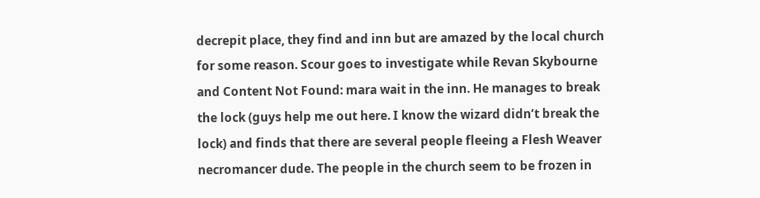decrepit place, they find and inn but are amazed by the local church for some reason. Scour goes to investigate while Revan Skybourne and Content Not Found: mara wait in the inn. He manages to break the lock (guys help me out here. I know the wizard didn’t break the lock) and finds that there are several people fleeing a Flesh Weaver necromancer dude. The people in the church seem to be frozen in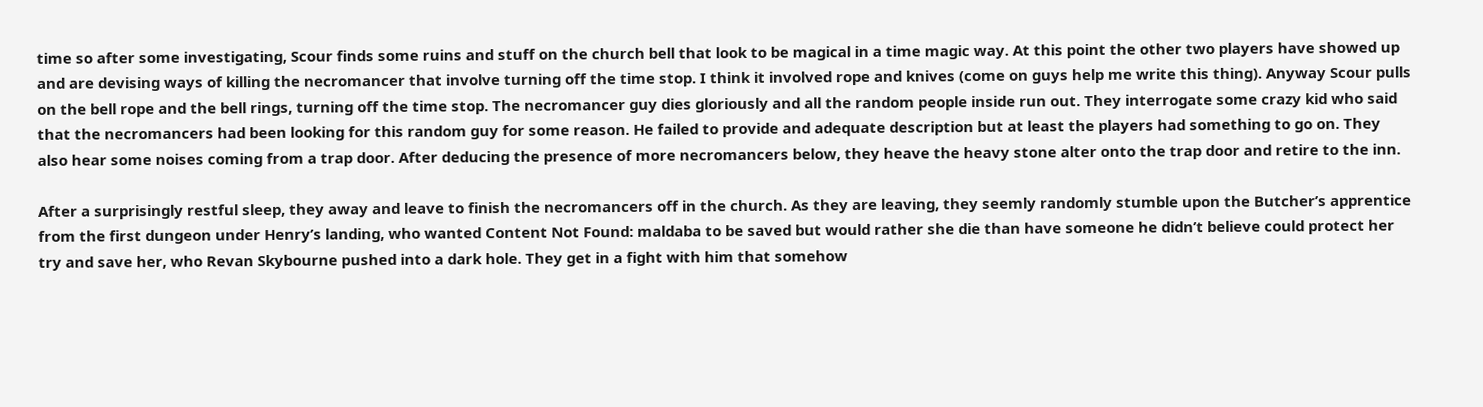time so after some investigating, Scour finds some ruins and stuff on the church bell that look to be magical in a time magic way. At this point the other two players have showed up and are devising ways of killing the necromancer that involve turning off the time stop. I think it involved rope and knives (come on guys help me write this thing). Anyway Scour pulls on the bell rope and the bell rings, turning off the time stop. The necromancer guy dies gloriously and all the random people inside run out. They interrogate some crazy kid who said that the necromancers had been looking for this random guy for some reason. He failed to provide and adequate description but at least the players had something to go on. They also hear some noises coming from a trap door. After deducing the presence of more necromancers below, they heave the heavy stone alter onto the trap door and retire to the inn.

After a surprisingly restful sleep, they away and leave to finish the necromancers off in the church. As they are leaving, they seemly randomly stumble upon the Butcher’s apprentice from the first dungeon under Henry’s landing, who wanted Content Not Found: maldaba to be saved but would rather she die than have someone he didn’t believe could protect her try and save her, who Revan Skybourne pushed into a dark hole. They get in a fight with him that somehow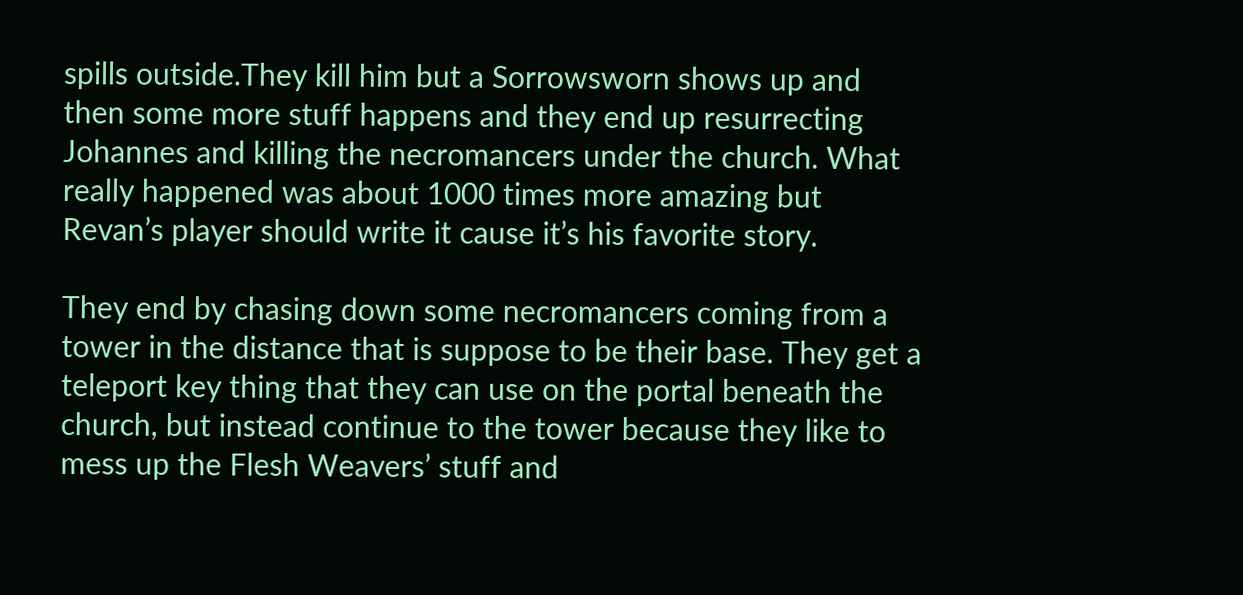spills outside.They kill him but a Sorrowsworn shows up and then some more stuff happens and they end up resurrecting Johannes and killing the necromancers under the church. What really happened was about 1000 times more amazing but Revan’s player should write it cause it’s his favorite story.

They end by chasing down some necromancers coming from a tower in the distance that is suppose to be their base. They get a teleport key thing that they can use on the portal beneath the church, but instead continue to the tower because they like to mess up the Flesh Weavers’ stuff and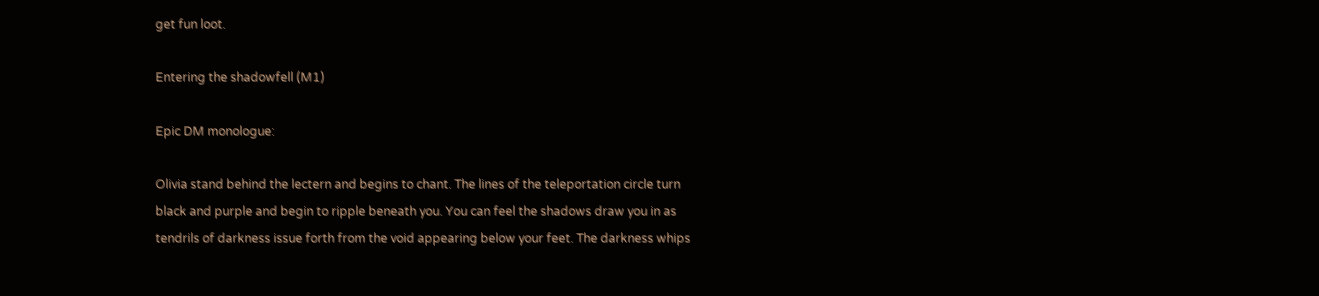get fun loot.

Entering the shadowfell (M1)

Epic DM monologue:

Olivia stand behind the lectern and begins to chant. The lines of the teleportation circle turn black and purple and begin to ripple beneath you. You can feel the shadows draw you in as tendrils of darkness issue forth from the void appearing below your feet. The darkness whips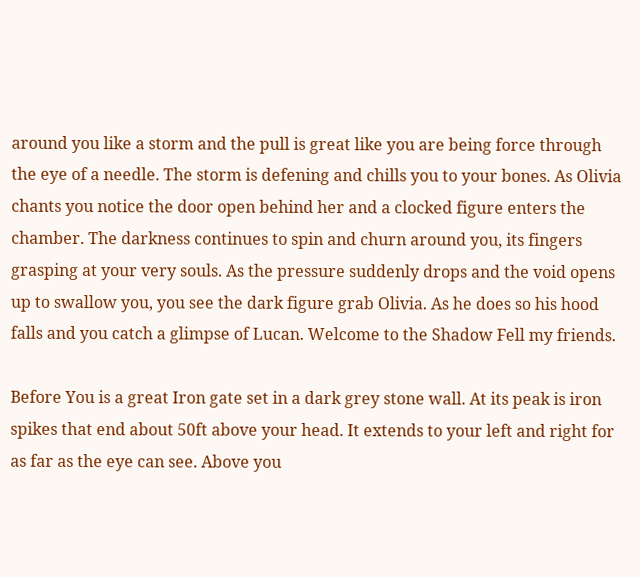around you like a storm and the pull is great like you are being force through the eye of a needle. The storm is defening and chills you to your bones. As Olivia chants you notice the door open behind her and a clocked figure enters the chamber. The darkness continues to spin and churn around you, its fingers grasping at your very souls. As the pressure suddenly drops and the void opens up to swallow you, you see the dark figure grab Olivia. As he does so his hood falls and you catch a glimpse of Lucan. Welcome to the Shadow Fell my friends.

Before You is a great Iron gate set in a dark grey stone wall. At its peak is iron spikes that end about 50ft above your head. It extends to your left and right for as far as the eye can see. Above you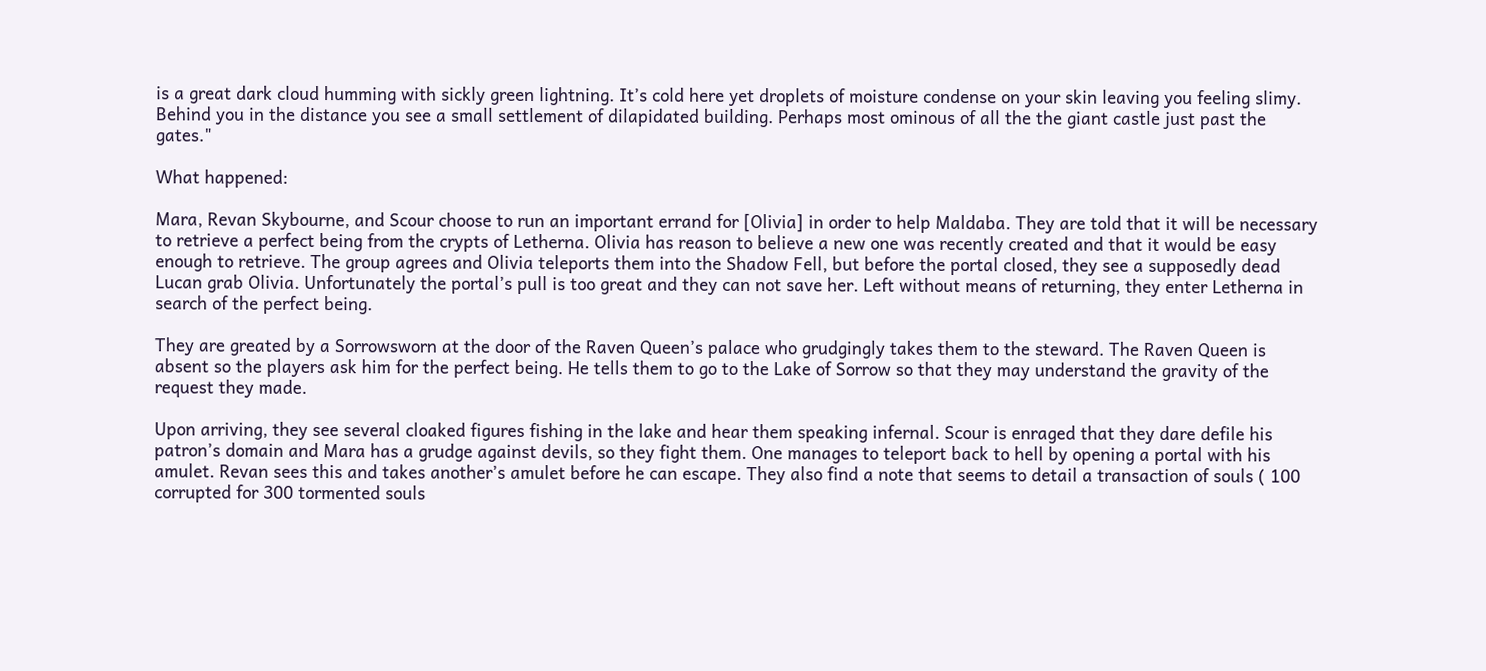is a great dark cloud humming with sickly green lightning. It’s cold here yet droplets of moisture condense on your skin leaving you feeling slimy. Behind you in the distance you see a small settlement of dilapidated building. Perhaps most ominous of all the the giant castle just past the gates."

What happened:

Mara, Revan Skybourne, and Scour choose to run an important errand for [Olivia] in order to help Maldaba. They are told that it will be necessary to retrieve a perfect being from the crypts of Letherna. Olivia has reason to believe a new one was recently created and that it would be easy enough to retrieve. The group agrees and Olivia teleports them into the Shadow Fell, but before the portal closed, they see a supposedly dead Lucan grab Olivia. Unfortunately the portal’s pull is too great and they can not save her. Left without means of returning, they enter Letherna in search of the perfect being.

They are greated by a Sorrowsworn at the door of the Raven Queen’s palace who grudgingly takes them to the steward. The Raven Queen is absent so the players ask him for the perfect being. He tells them to go to the Lake of Sorrow so that they may understand the gravity of the request they made.

Upon arriving, they see several cloaked figures fishing in the lake and hear them speaking infernal. Scour is enraged that they dare defile his patron’s domain and Mara has a grudge against devils, so they fight them. One manages to teleport back to hell by opening a portal with his amulet. Revan sees this and takes another’s amulet before he can escape. They also find a note that seems to detail a transaction of souls ( 100 corrupted for 300 tormented souls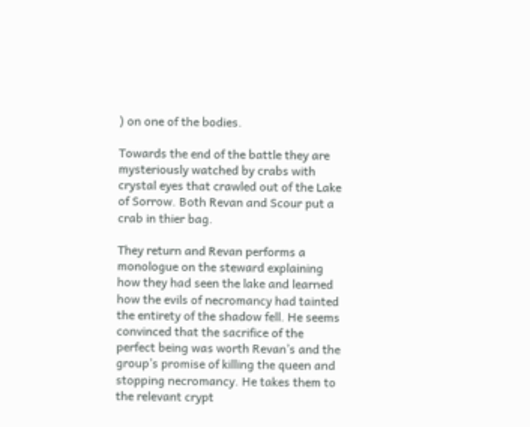) on one of the bodies.

Towards the end of the battle they are mysteriously watched by crabs with crystal eyes that crawled out of the Lake of Sorrow. Both Revan and Scour put a crab in thier bag.

They return and Revan performs a monologue on the steward explaining how they had seen the lake and learned how the evils of necromancy had tainted the entirety of the shadow fell. He seems convinced that the sacrifice of the perfect being was worth Revan’s and the group’s promise of killing the queen and stopping necromancy. He takes them to the relevant crypt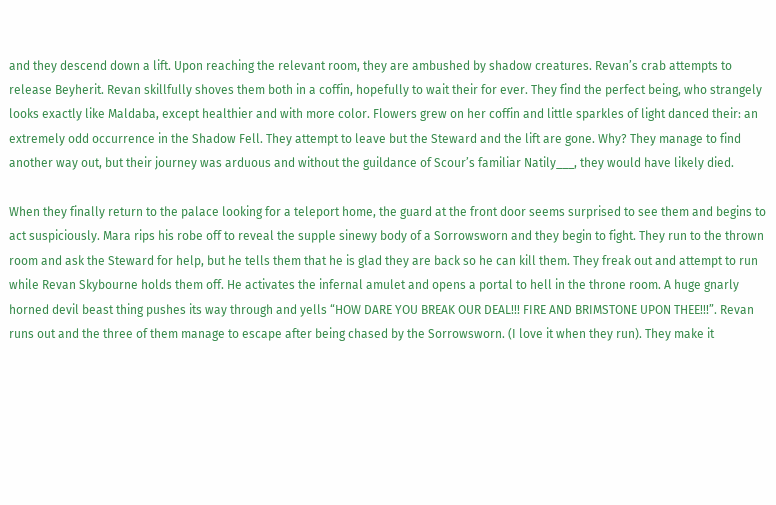and they descend down a lift. Upon reaching the relevant room, they are ambushed by shadow creatures. Revan’s crab attempts to release Beyherit. Revan skillfully shoves them both in a coffin, hopefully to wait their for ever. They find the perfect being, who strangely looks exactly like Maldaba, except healthier and with more color. Flowers grew on her coffin and little sparkles of light danced their: an extremely odd occurrence in the Shadow Fell. They attempt to leave but the Steward and the lift are gone. Why? They manage to find another way out, but their journey was arduous and without the guildance of Scour’s familiar Natily___, they would have likely died.

When they finally return to the palace looking for a teleport home, the guard at the front door seems surprised to see them and begins to act suspiciously. Mara rips his robe off to reveal the supple sinewy body of a Sorrowsworn and they begin to fight. They run to the thrown room and ask the Steward for help, but he tells them that he is glad they are back so he can kill them. They freak out and attempt to run while Revan Skybourne holds them off. He activates the infernal amulet and opens a portal to hell in the throne room. A huge gnarly horned devil beast thing pushes its way through and yells “HOW DARE YOU BREAK OUR DEAL!!! FIRE AND BRIMSTONE UPON THEE!!!”. Revan runs out and the three of them manage to escape after being chased by the Sorrowsworn. (I love it when they run). They make it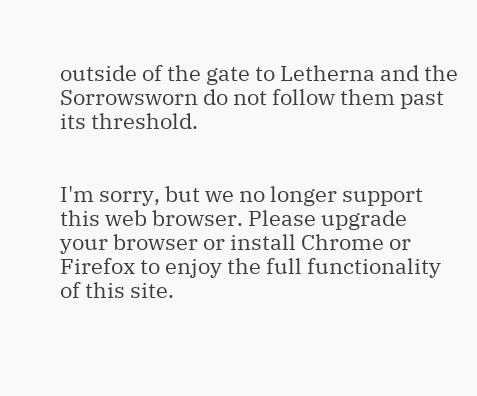outside of the gate to Letherna and the Sorrowsworn do not follow them past its threshold.


I'm sorry, but we no longer support this web browser. Please upgrade your browser or install Chrome or Firefox to enjoy the full functionality of this site.